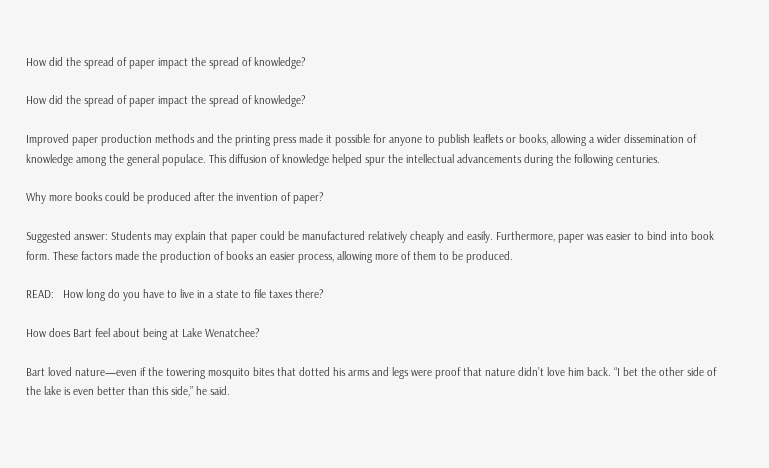How did the spread of paper impact the spread of knowledge?

How did the spread of paper impact the spread of knowledge?

Improved paper production methods and the printing press made it possible for anyone to publish leaflets or books, allowing a wider dissemination of knowledge among the general populace. This diffusion of knowledge helped spur the intellectual advancements during the following centuries.

Why more books could be produced after the invention of paper?

Suggested answer: Students may explain that paper could be manufactured relatively cheaply and easily. Furthermore, paper was easier to bind into book form. These factors made the production of books an easier process, allowing more of them to be produced.

READ:   How long do you have to live in a state to file taxes there?

How does Bart feel about being at Lake Wenatchee?

Bart loved nature—even if the towering mosquito bites that dotted his arms and legs were proof that nature didn’t love him back. “I bet the other side of the lake is even better than this side,” he said.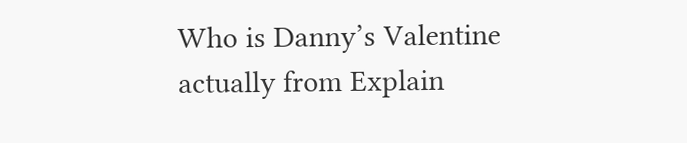Who is Danny’s Valentine actually from Explain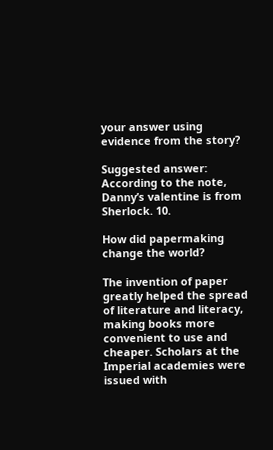your answer using evidence from the story?

Suggested answer: According to the note, Danny’s valentine is from Sherlock. 10.

How did papermaking change the world?

The invention of paper greatly helped the spread of literature and literacy, making books more convenient to use and cheaper. Scholars at the Imperial academies were issued with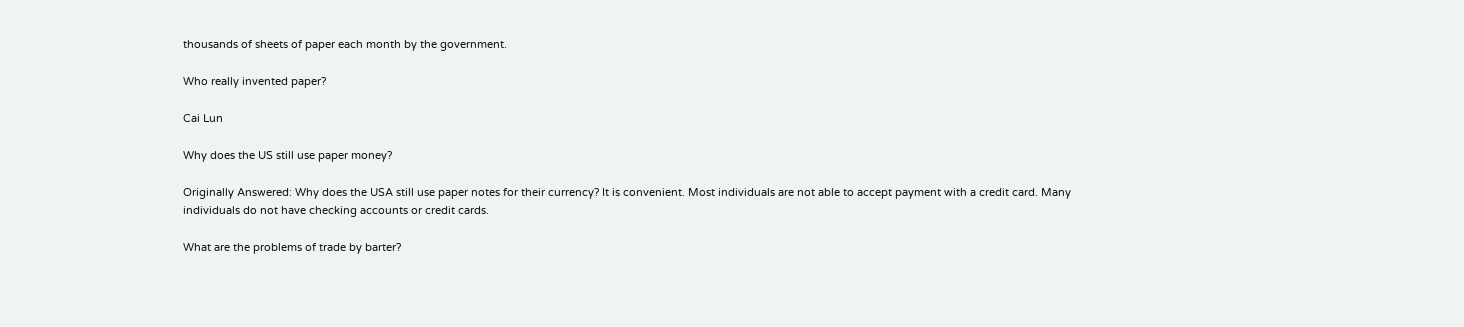thousands of sheets of paper each month by the government.

Who really invented paper?

Cai Lun

Why does the US still use paper money?

Originally Answered: Why does the USA still use paper notes for their currency? It is convenient. Most individuals are not able to accept payment with a credit card. Many individuals do not have checking accounts or credit cards.

What are the problems of trade by barter?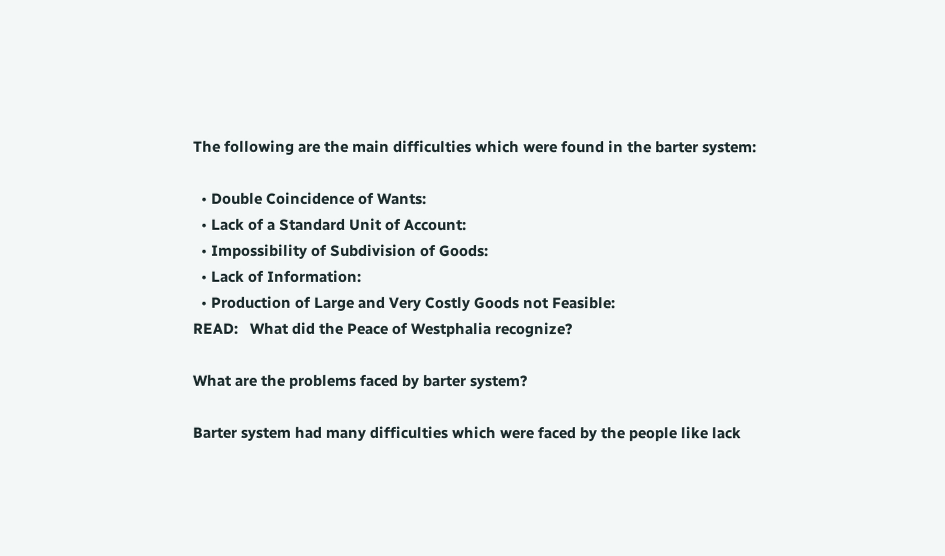The following are the main difficulties which were found in the barter system:

  • Double Coincidence of Wants:
  • Lack of a Standard Unit of Account:
  • Impossibility of Subdivision of Goods:
  • Lack of Information:
  • Production of Large and Very Costly Goods not Feasible:
READ:   What did the Peace of Westphalia recognize?

What are the problems faced by barter system?

Barter system had many difficulties which were faced by the people like lack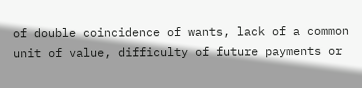of double coincidence of wants, lack of a common unit of value, difficulty of future payments or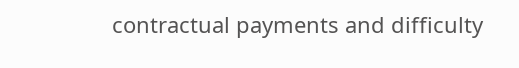contractual payments and difficulty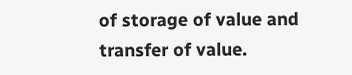of storage of value and transfer of value.